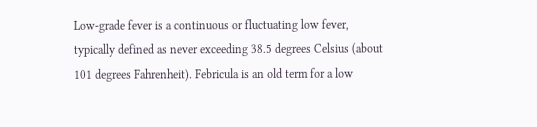Low-grade fever is a continuous or fluctuating low fever, typically defined as never exceeding 38.5 degrees Celsius (about 101 degrees Fahrenheit). Febricula is an old term for a low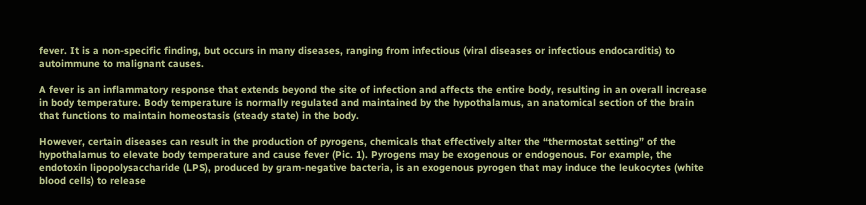fever. It is a non-specific finding, but occurs in many diseases, ranging from infectious (viral diseases or infectious endocarditis) to autoimmune to malignant causes.

A fever is an inflammatory response that extends beyond the site of infection and affects the entire body, resulting in an overall increase in body temperature. Body temperature is normally regulated and maintained by the hypothalamus, an anatomical section of the brain that functions to maintain homeostasis (steady state) in the body.

However, certain diseases can result in the production of pyrogens, chemicals that effectively alter the “thermostat setting” of the hypothalamus to elevate body temperature and cause fever (Pic. 1). Pyrogens may be exogenous or endogenous. For example, the endotoxin lipopolysaccharide (LPS), produced by gram-negative bacteria, is an exogenous pyrogen that may induce the leukocytes (white blood cells) to release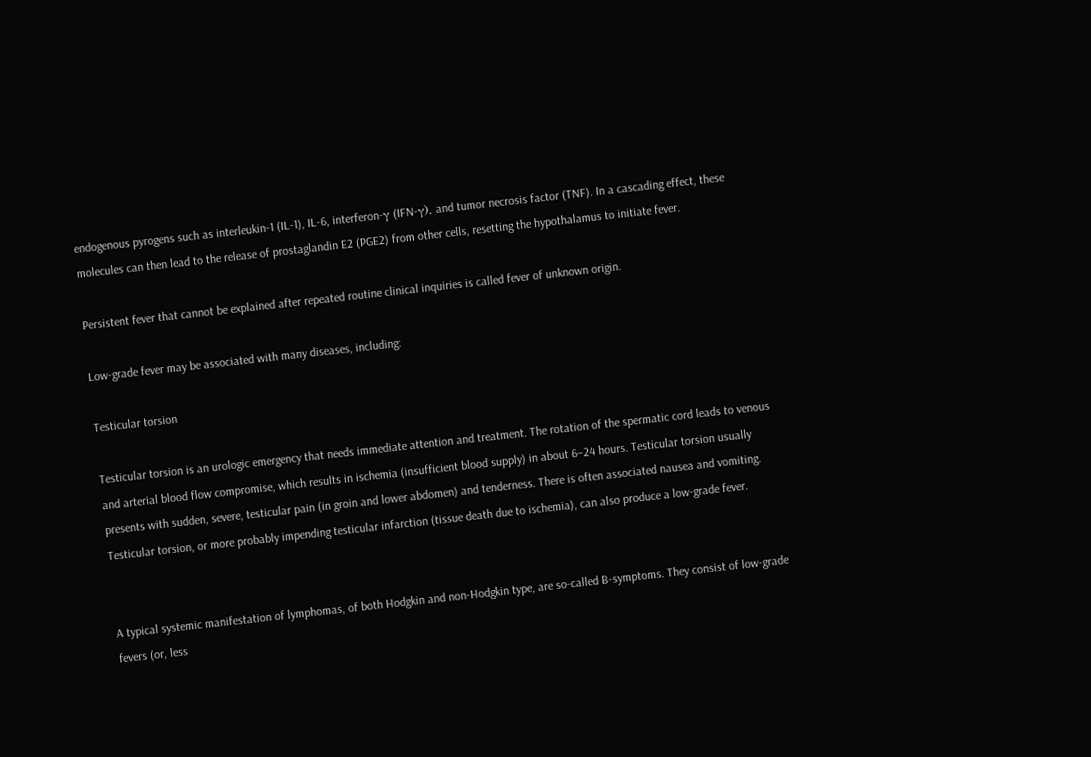endogenous pyrogens such as interleukin-1 (IL-1), IL-6, interferon-γ (IFN-γ), and tumor necrosis factor (TNF). In a cascading effect, these molecules can then lead to the release of prostaglandin E2 (PGE2) from other cells, resetting the hypothalamus to initiate fever.

Persistent fever that cannot be explained after repeated routine clinical inquiries is called fever of unknown origin.

Low-grade fever may be associated with many diseases, including:

Testicular torsion

Testicular torsion is an urologic emergency that needs immediate attention and treatment. The rotation of the spermatic cord leads to venous and arterial blood flow compromise, which results in ischemia (insufficient blood supply) in about 6–24 hours. Testicular torsion usually presents with sudden, severe, testicular pain (in groin and lower abdomen) and tenderness. There is often associated nausea and vomiting. Testicular torsion, or more probably impending testicular infarction (tissue death due to ischemia), can also produce a low-grade fever.


A typical systemic manifestation of lymphomas, of both Hodgkin and non-Hodgkin type, are so-called B-symptoms. They consist of low-grade fevers (or, less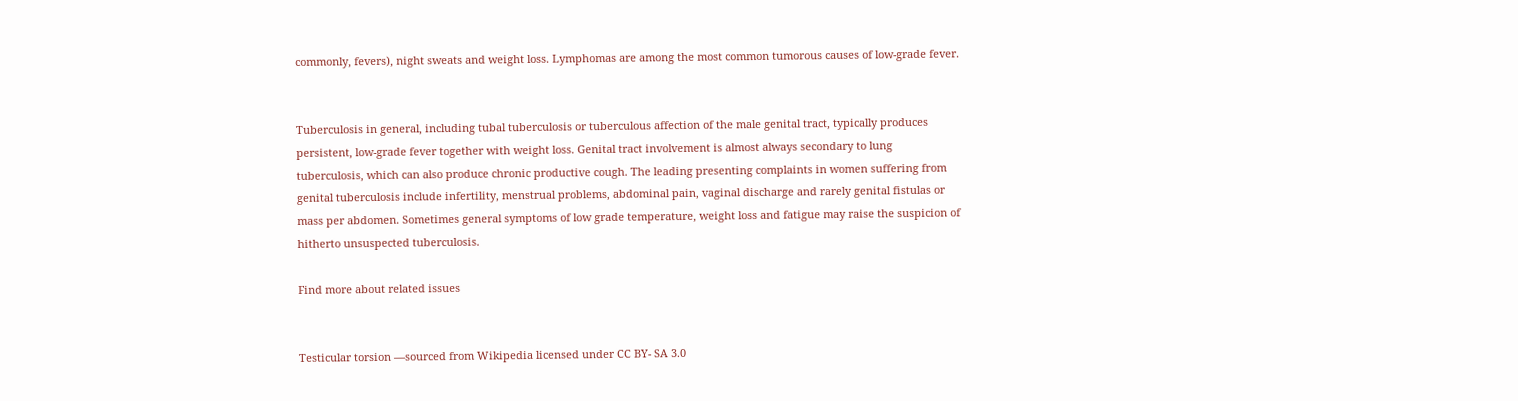commonly, fevers), night sweats and weight loss. Lymphomas are among the most common tumorous causes of low-grade fever.


Tuberculosis in general, including tubal tuberculosis or tuberculous affection of the male genital tract, typically produces persistent, low-grade fever together with weight loss. Genital tract involvement is almost always secondary to lung tuberculosis, which can also produce chronic productive cough. The leading presenting complaints in women suffering from genital tuberculosis include infertility, menstrual problems, abdominal pain, vaginal discharge and rarely genital fistulas or mass per abdomen. Sometimes general symptoms of low grade temperature, weight loss and fatigue may raise the suspicion of hitherto unsuspected tuberculosis.

Find more about related issues


Testicular torsion ―sourced from Wikipedia licensed under CC BY- SA 3.0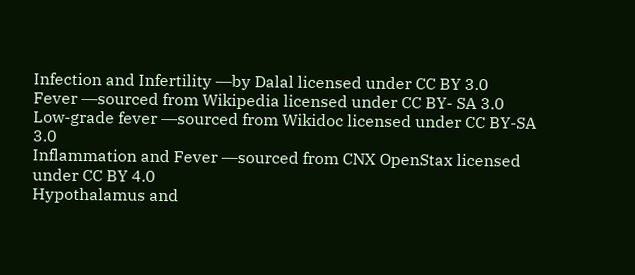Infection and Infertility ―by Dalal licensed under CC BY 3.0
Fever ―sourced from Wikipedia licensed under CC BY- SA 3.0
Low-grade fever ―sourced from Wikidoc licensed under CC BY-SA 3.0
Inflammation and Fever ―sourced from CNX OpenStax licensed under CC BY 4.0
Hypothalamus and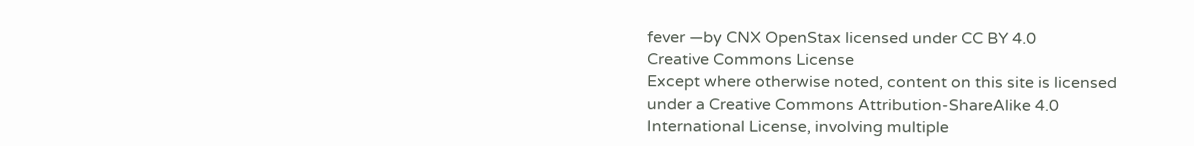fever ―by CNX OpenStax licensed under CC BY 4.0
Creative Commons License
Except where otherwise noted, content on this site is licensed under a Creative Commons Attribution-ShareAlike 4.0 International License, involving multiple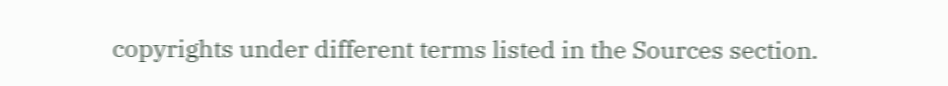copyrights under different terms listed in the Sources section.